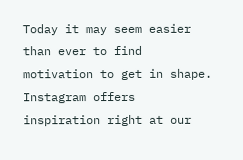Today it may seem easier than ever to find motivation to get in shape. Instagram offers inspiration right at our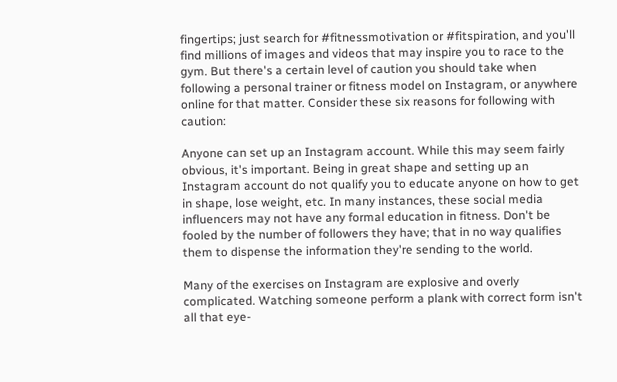fingertips; just search for #fitnessmotivation or #fitspiration, and you'll find millions of images and videos that may inspire you to race to the gym. But there's a certain level of caution you should take when following a personal trainer or fitness model on Instagram, or anywhere online for that matter. Consider these six reasons for following with caution:

Anyone can set up an Instagram account. While this may seem fairly obvious, it's important. Being in great shape and setting up an Instagram account do not qualify you to educate anyone on how to get in shape, lose weight, etc. In many instances, these social media influencers may not have any formal education in fitness. Don't be fooled by the number of followers they have; that in no way qualifies them to dispense the information they're sending to the world.

Many of the exercises on Instagram are explosive and overly complicated. Watching someone perform a plank with correct form isn't all that eye-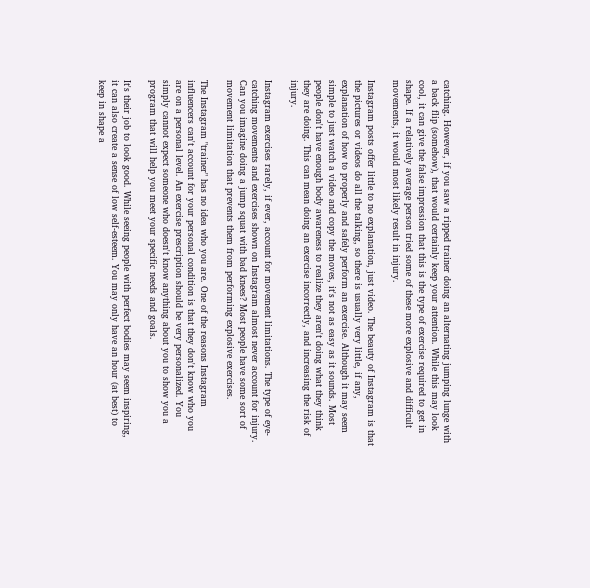catching. However, if you saw a ripped trainer doing an alternating jumping lunge with a back flip (somehow), that would certainly keep your attention. While this may look cool, it can give the false impression that this is the type of exercise required to get in shape. If a relatively average person tried some of these more explosive and difficult movements, it would most likely result in injury.

Instagram posts offer little to no explanation, just video. The beauty of Instagram is that the pictures or videos do all the talking, so there is usually very little, if any, explanation of how to properly and safely perform an exercise. Although it may seem simple to just watch a video and copy the moves, it's not as easy as it sounds. Most people don't have enough body awareness to realize they aren't doing what they think they are doing. This can mean doing an exercise incorrectly, and increasing the risk of injury.

Instagram exercises rarely, if ever, account for movement limitations. The type of eye-catching movements and exercises shown on Instagram almost never account for injury. Can you imagine doing a jump squat with bad knees? Most people have some sort of movement limitation that prevents them from performing explosive exercises.

The Instagram "trainer" has no idea who you are. One of the reasons Instagram influencers can't account for your personal condition is that they don't know who you are on a personal level. An exercise prescription should be very personalized. You simply cannot expect someone who doesn't know anything about you to show you a program that will help you meet your specific needs and goals.

It's their job to look good. While seeing people with perfect bodies may seem inspiring, it can also create a sense of low self-esteem. You may only have an hour (at best) to keep in shape a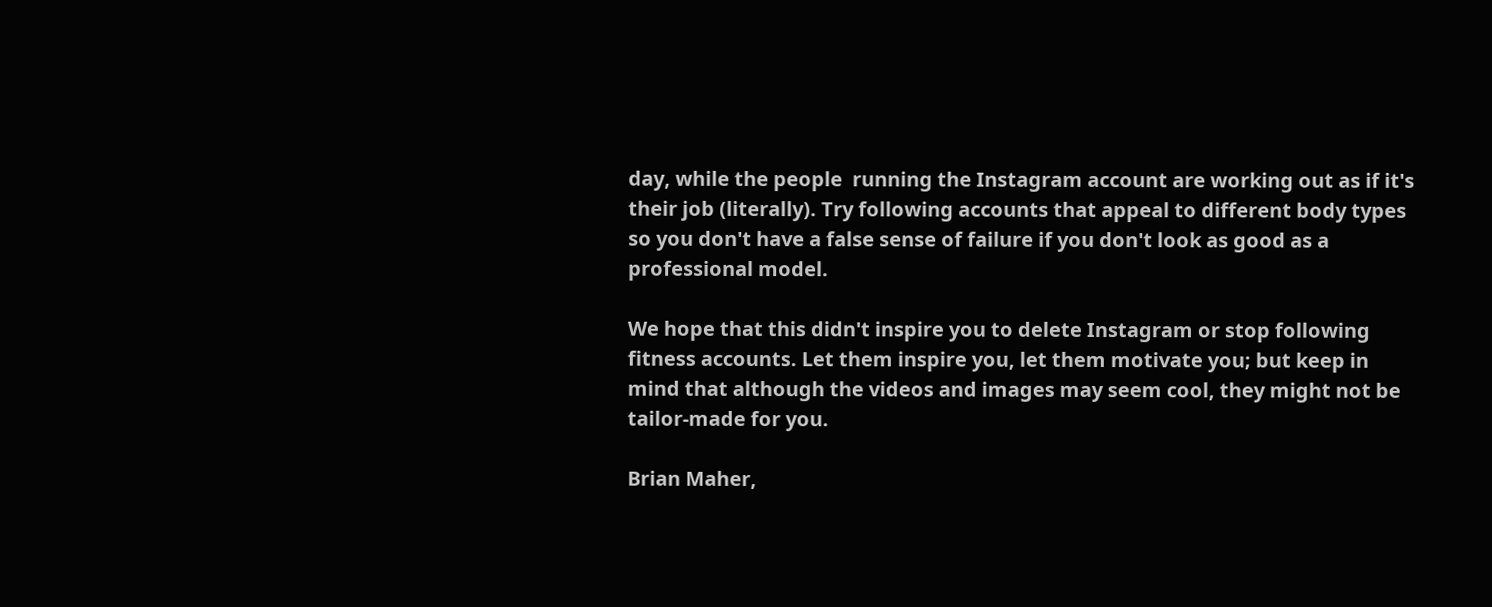day, while the people  running the Instagram account are working out as if it's their job (literally). Try following accounts that appeal to different body types so you don't have a false sense of failure if you don't look as good as a professional model.

We hope that this didn't inspire you to delete Instagram or stop following fitness accounts. Let them inspire you, let them motivate you; but keep in mind that although the videos and images may seem cool, they might not be tailor-made for you.

Brian Maher,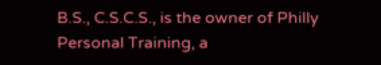B.S., C.S.C.S., is the owner of Philly Personal Training, a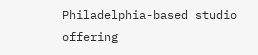Philadelphia-based studio offering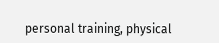personal training, physical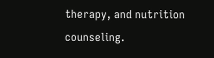therapy, and nutrition counseling.